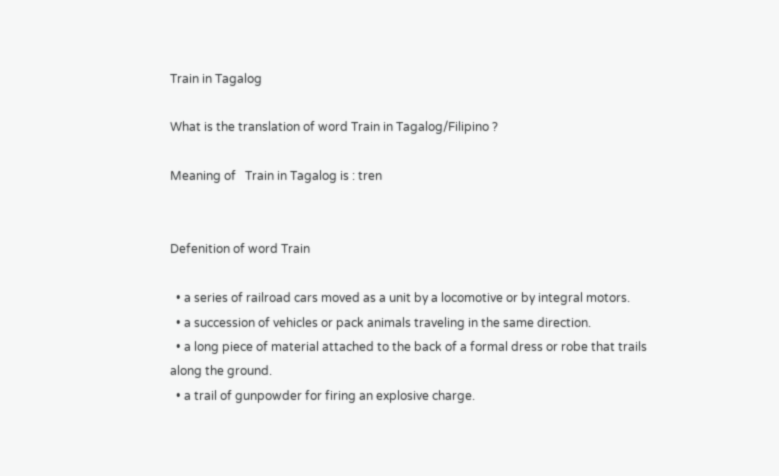Train in Tagalog

What is the translation of word Train in Tagalog/Filipino ?

Meaning of   Train in Tagalog is : tren


Defenition of word Train

  • a series of railroad cars moved as a unit by a locomotive or by integral motors.
  • a succession of vehicles or pack animals traveling in the same direction.
  • a long piece of material attached to the back of a formal dress or robe that trails along the ground.
  • a trail of gunpowder for firing an explosive charge.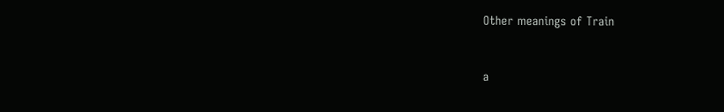Other meanings of Train


a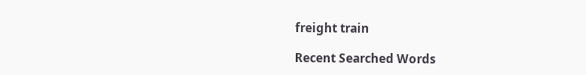freight train

Recent Searched Words